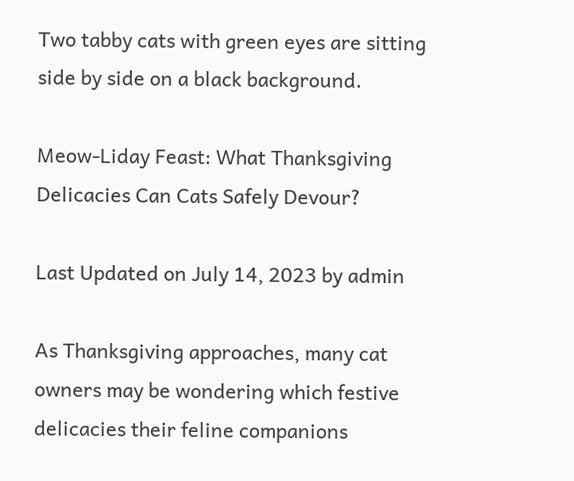Two tabby cats with green eyes are sitting side by side on a black background.

Meow-Liday Feast: What Thanksgiving Delicacies Can Cats Safely Devour?

Last Updated on July 14, 2023 by admin

As Thanksgiving approaches, many cat owners may be wondering which festive delicacies their feline companions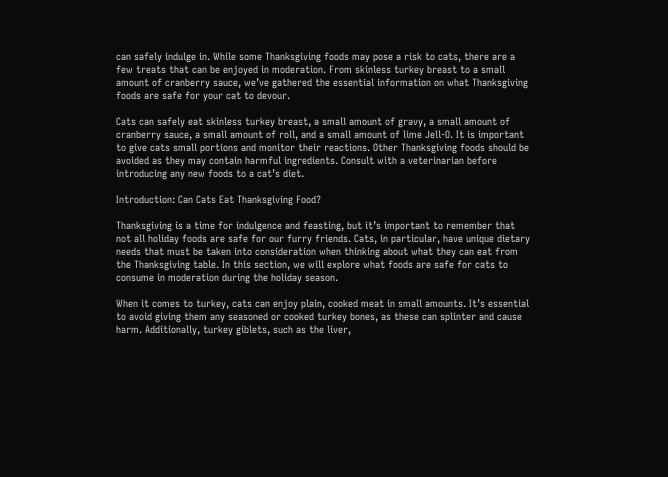can safely indulge in. While some Thanksgiving foods may pose a risk to cats, there are a few treats that can be enjoyed in moderation. From skinless turkey breast to a small amount of cranberry sauce, we’ve gathered the essential information on what Thanksgiving foods are safe for your cat to devour.

Cats can safely eat skinless turkey breast, a small amount of gravy, a small amount of cranberry sauce, a small amount of roll, and a small amount of lime Jell-O. It is important to give cats small portions and monitor their reactions. Other Thanksgiving foods should be avoided as they may contain harmful ingredients. Consult with a veterinarian before introducing any new foods to a cat’s diet.

Introduction: Can Cats Eat Thanksgiving Food?

Thanksgiving is a time for indulgence and feasting, but it’s important to remember that not all holiday foods are safe for our furry friends. Cats, in particular, have unique dietary needs that must be taken into consideration when thinking about what they can eat from the Thanksgiving table. In this section, we will explore what foods are safe for cats to consume in moderation during the holiday season.

When it comes to turkey, cats can enjoy plain, cooked meat in small amounts. It’s essential to avoid giving them any seasoned or cooked turkey bones, as these can splinter and cause harm. Additionally, turkey giblets, such as the liver,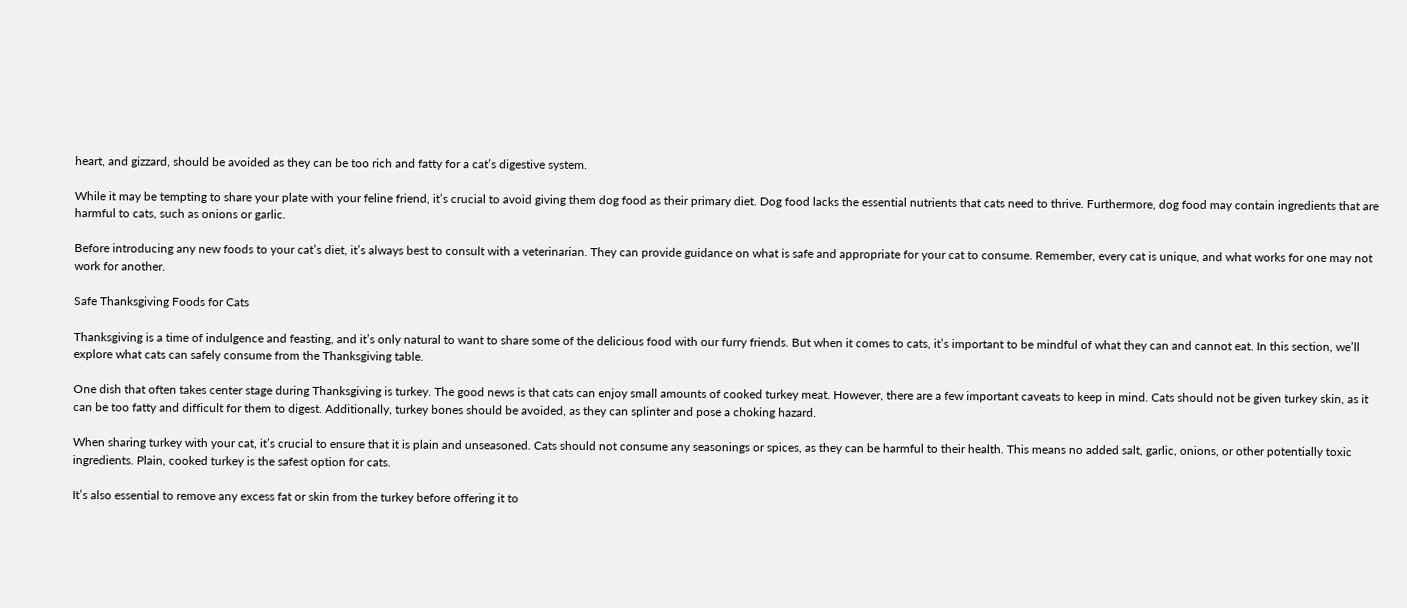heart, and gizzard, should be avoided as they can be too rich and fatty for a cat’s digestive system.

While it may be tempting to share your plate with your feline friend, it’s crucial to avoid giving them dog food as their primary diet. Dog food lacks the essential nutrients that cats need to thrive. Furthermore, dog food may contain ingredients that are harmful to cats, such as onions or garlic.

Before introducing any new foods to your cat’s diet, it’s always best to consult with a veterinarian. They can provide guidance on what is safe and appropriate for your cat to consume. Remember, every cat is unique, and what works for one may not work for another.

Safe Thanksgiving Foods for Cats

Thanksgiving is a time of indulgence and feasting, and it’s only natural to want to share some of the delicious food with our furry friends. But when it comes to cats, it’s important to be mindful of what they can and cannot eat. In this section, we’ll explore what cats can safely consume from the Thanksgiving table.

One dish that often takes center stage during Thanksgiving is turkey. The good news is that cats can enjoy small amounts of cooked turkey meat. However, there are a few important caveats to keep in mind. Cats should not be given turkey skin, as it can be too fatty and difficult for them to digest. Additionally, turkey bones should be avoided, as they can splinter and pose a choking hazard.

When sharing turkey with your cat, it’s crucial to ensure that it is plain and unseasoned. Cats should not consume any seasonings or spices, as they can be harmful to their health. This means no added salt, garlic, onions, or other potentially toxic ingredients. Plain, cooked turkey is the safest option for cats.

It’s also essential to remove any excess fat or skin from the turkey before offering it to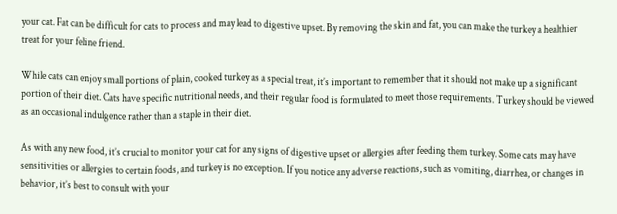your cat. Fat can be difficult for cats to process and may lead to digestive upset. By removing the skin and fat, you can make the turkey a healthier treat for your feline friend.

While cats can enjoy small portions of plain, cooked turkey as a special treat, it’s important to remember that it should not make up a significant portion of their diet. Cats have specific nutritional needs, and their regular food is formulated to meet those requirements. Turkey should be viewed as an occasional indulgence rather than a staple in their diet.

As with any new food, it’s crucial to monitor your cat for any signs of digestive upset or allergies after feeding them turkey. Some cats may have sensitivities or allergies to certain foods, and turkey is no exception. If you notice any adverse reactions, such as vomiting, diarrhea, or changes in behavior, it’s best to consult with your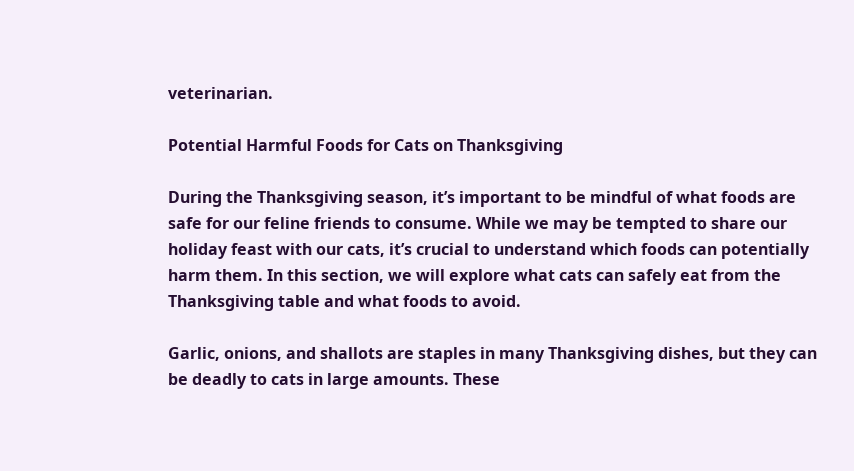veterinarian.

Potential Harmful Foods for Cats on Thanksgiving

During the Thanksgiving season, it’s important to be mindful of what foods are safe for our feline friends to consume. While we may be tempted to share our holiday feast with our cats, it’s crucial to understand which foods can potentially harm them. In this section, we will explore what cats can safely eat from the Thanksgiving table and what foods to avoid.

Garlic, onions, and shallots are staples in many Thanksgiving dishes, but they can be deadly to cats in large amounts. These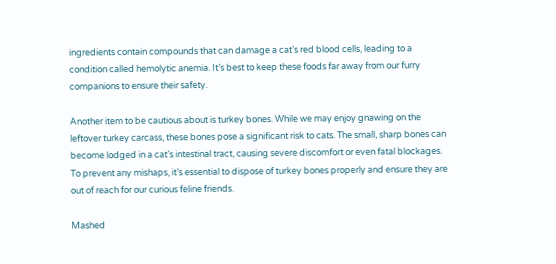ingredients contain compounds that can damage a cat’s red blood cells, leading to a condition called hemolytic anemia. It’s best to keep these foods far away from our furry companions to ensure their safety.

Another item to be cautious about is turkey bones. While we may enjoy gnawing on the leftover turkey carcass, these bones pose a significant risk to cats. The small, sharp bones can become lodged in a cat’s intestinal tract, causing severe discomfort or even fatal blockages. To prevent any mishaps, it’s essential to dispose of turkey bones properly and ensure they are out of reach for our curious feline friends.

Mashed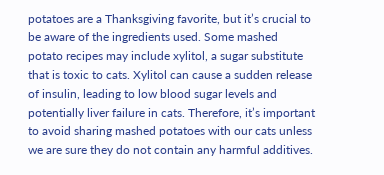potatoes are a Thanksgiving favorite, but it’s crucial to be aware of the ingredients used. Some mashed potato recipes may include xylitol, a sugar substitute that is toxic to cats. Xylitol can cause a sudden release of insulin, leading to low blood sugar levels and potentially liver failure in cats. Therefore, it’s important to avoid sharing mashed potatoes with our cats unless we are sure they do not contain any harmful additives.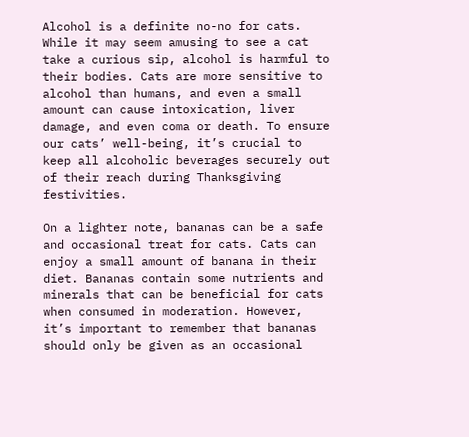Alcohol is a definite no-no for cats. While it may seem amusing to see a cat take a curious sip, alcohol is harmful to their bodies. Cats are more sensitive to alcohol than humans, and even a small amount can cause intoxication, liver damage, and even coma or death. To ensure our cats’ well-being, it’s crucial to keep all alcoholic beverages securely out of their reach during Thanksgiving festivities.

On a lighter note, bananas can be a safe and occasional treat for cats. Cats can enjoy a small amount of banana in their diet. Bananas contain some nutrients and minerals that can be beneficial for cats when consumed in moderation. However, it’s important to remember that bananas should only be given as an occasional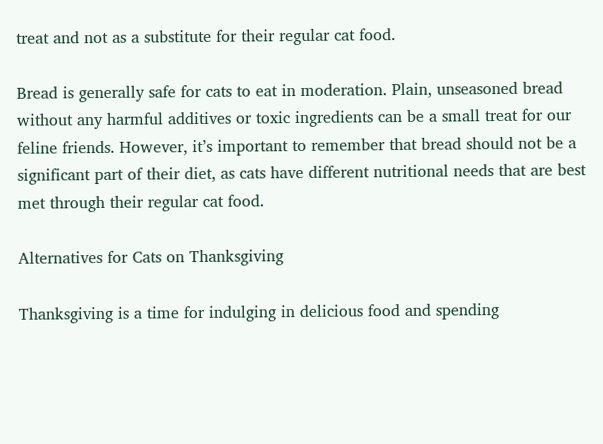treat and not as a substitute for their regular cat food.

Bread is generally safe for cats to eat in moderation. Plain, unseasoned bread without any harmful additives or toxic ingredients can be a small treat for our feline friends. However, it’s important to remember that bread should not be a significant part of their diet, as cats have different nutritional needs that are best met through their regular cat food.

Alternatives for Cats on Thanksgiving

Thanksgiving is a time for indulging in delicious food and spending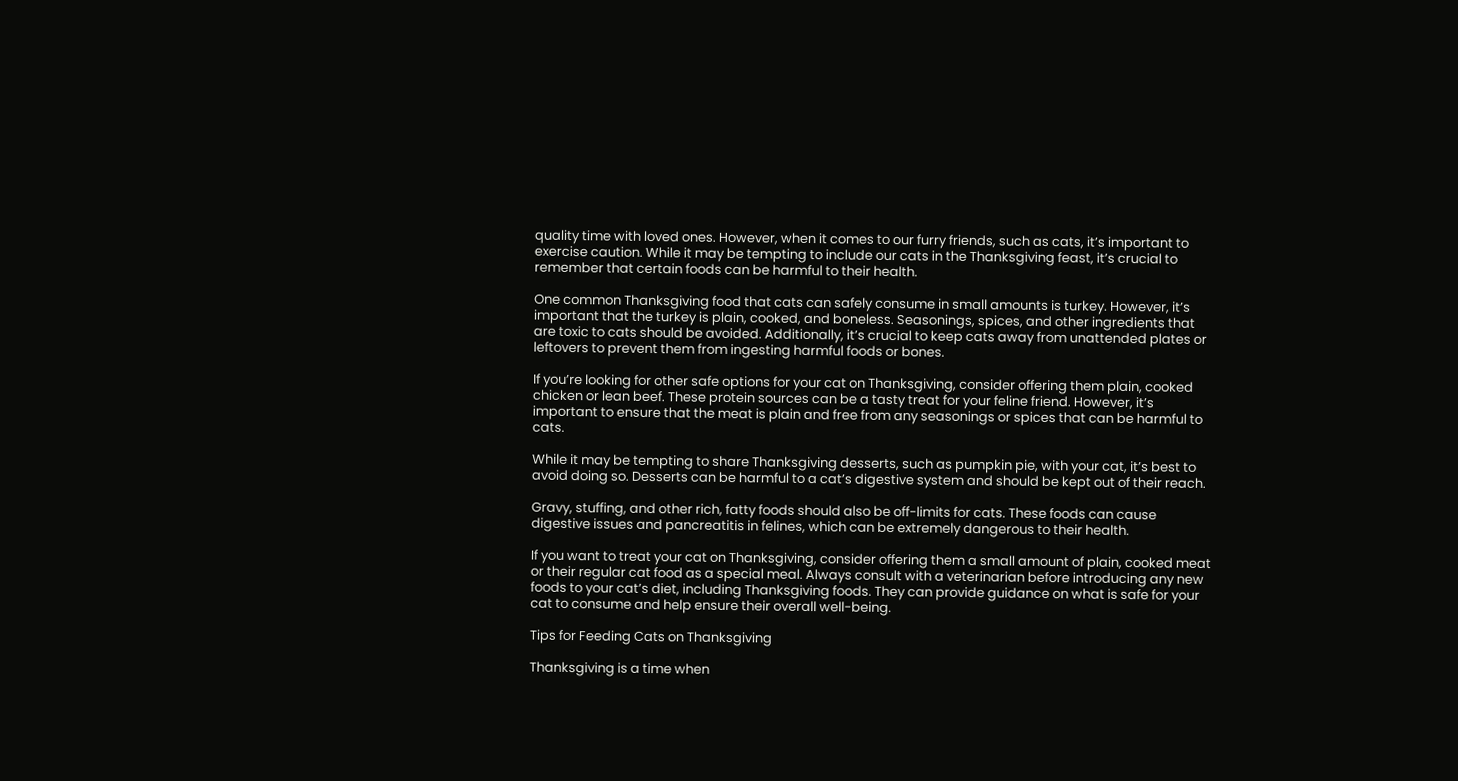quality time with loved ones. However, when it comes to our furry friends, such as cats, it’s important to exercise caution. While it may be tempting to include our cats in the Thanksgiving feast, it’s crucial to remember that certain foods can be harmful to their health.

One common Thanksgiving food that cats can safely consume in small amounts is turkey. However, it’s important that the turkey is plain, cooked, and boneless. Seasonings, spices, and other ingredients that are toxic to cats should be avoided. Additionally, it’s crucial to keep cats away from unattended plates or leftovers to prevent them from ingesting harmful foods or bones.

If you’re looking for other safe options for your cat on Thanksgiving, consider offering them plain, cooked chicken or lean beef. These protein sources can be a tasty treat for your feline friend. However, it’s important to ensure that the meat is plain and free from any seasonings or spices that can be harmful to cats.

While it may be tempting to share Thanksgiving desserts, such as pumpkin pie, with your cat, it’s best to avoid doing so. Desserts can be harmful to a cat’s digestive system and should be kept out of their reach.

Gravy, stuffing, and other rich, fatty foods should also be off-limits for cats. These foods can cause digestive issues and pancreatitis in felines, which can be extremely dangerous to their health.

If you want to treat your cat on Thanksgiving, consider offering them a small amount of plain, cooked meat or their regular cat food as a special meal. Always consult with a veterinarian before introducing any new foods to your cat’s diet, including Thanksgiving foods. They can provide guidance on what is safe for your cat to consume and help ensure their overall well-being.

Tips for Feeding Cats on Thanksgiving

Thanksgiving is a time when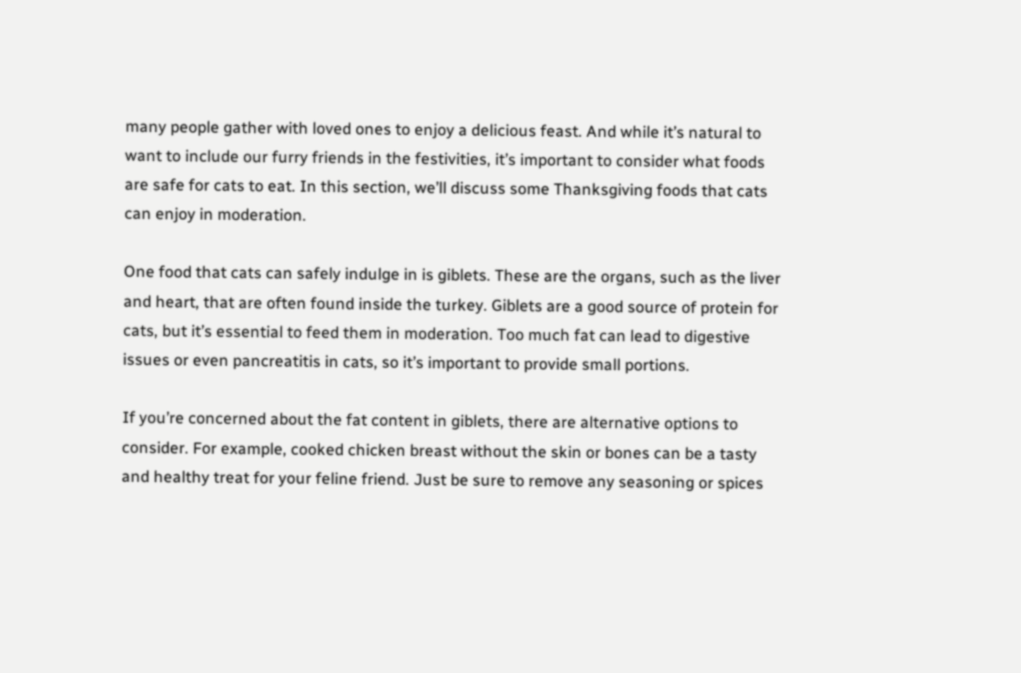many people gather with loved ones to enjoy a delicious feast. And while it’s natural to want to include our furry friends in the festivities, it’s important to consider what foods are safe for cats to eat. In this section, we’ll discuss some Thanksgiving foods that cats can enjoy in moderation.

One food that cats can safely indulge in is giblets. These are the organs, such as the liver and heart, that are often found inside the turkey. Giblets are a good source of protein for cats, but it’s essential to feed them in moderation. Too much fat can lead to digestive issues or even pancreatitis in cats, so it’s important to provide small portions.

If you’re concerned about the fat content in giblets, there are alternative options to consider. For example, cooked chicken breast without the skin or bones can be a tasty and healthy treat for your feline friend. Just be sure to remove any seasoning or spices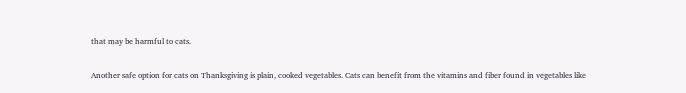that may be harmful to cats.

Another safe option for cats on Thanksgiving is plain, cooked vegetables. Cats can benefit from the vitamins and fiber found in vegetables like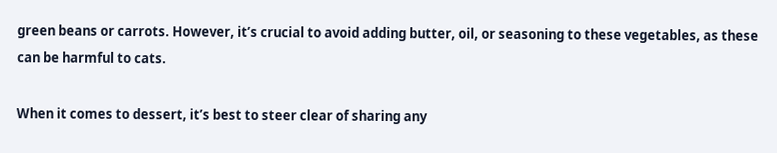green beans or carrots. However, it’s crucial to avoid adding butter, oil, or seasoning to these vegetables, as these can be harmful to cats.

When it comes to dessert, it’s best to steer clear of sharing any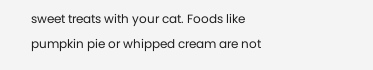sweet treats with your cat. Foods like pumpkin pie or whipped cream are not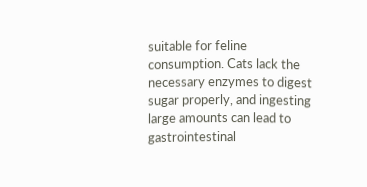suitable for feline consumption. Cats lack the necessary enzymes to digest sugar properly, and ingesting large amounts can lead to gastrointestinal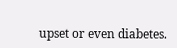upset or even diabetes.